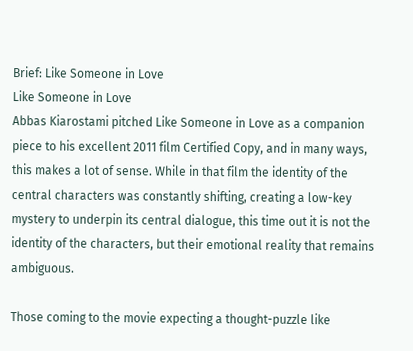Brief: Like Someone in Love
Like Someone in Love
Abbas Kiarostami pitched Like Someone in Love as a companion piece to his excellent 2011 film Certified Copy, and in many ways, this makes a lot of sense. While in that film the identity of the central characters was constantly shifting, creating a low-key mystery to underpin its central dialogue, this time out it is not the identity of the characters, but their emotional reality that remains ambiguous.

Those coming to the movie expecting a thought-puzzle like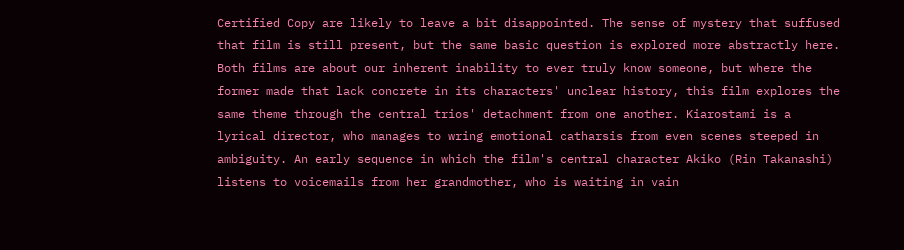Certified Copy are likely to leave a bit disappointed. The sense of mystery that suffused that film is still present, but the same basic question is explored more abstractly here. Both films are about our inherent inability to ever truly know someone, but where the former made that lack concrete in its characters' unclear history, this film explores the same theme through the central trios' detachment from one another. Kiarostami is a lyrical director, who manages to wring emotional catharsis from even scenes steeped in ambiguity. An early sequence in which the film's central character Akiko (Rin Takanashi) listens to voicemails from her grandmother, who is waiting in vain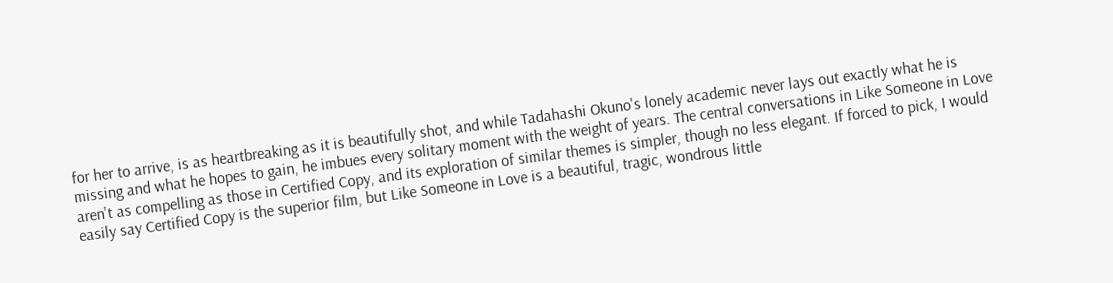for her to arrive, is as heartbreaking as it is beautifully shot, and while Tadahashi Okuno's lonely academic never lays out exactly what he is missing and what he hopes to gain, he imbues every solitary moment with the weight of years. The central conversations in Like Someone in Love aren't as compelling as those in Certified Copy, and its exploration of similar themes is simpler, though no less elegant. If forced to pick, I would easily say Certified Copy is the superior film, but Like Someone in Love is a beautiful, tragic, wondrous little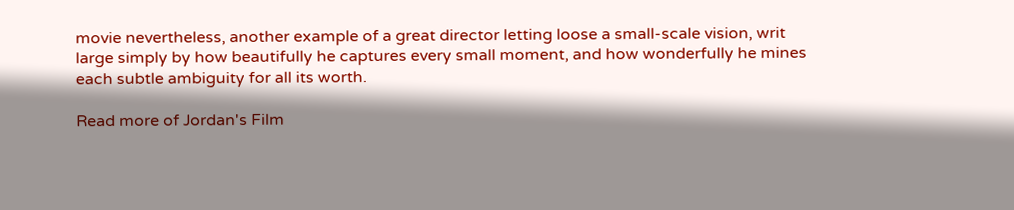movie nevertheless, another example of a great director letting loose a small-scale vision, writ large simply by how beautifully he captures every small moment, and how wonderfully he mines each subtle ambiguity for all its worth.

Read more of Jordan's Film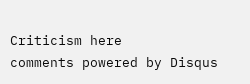Criticism here
comments powered by Disqus